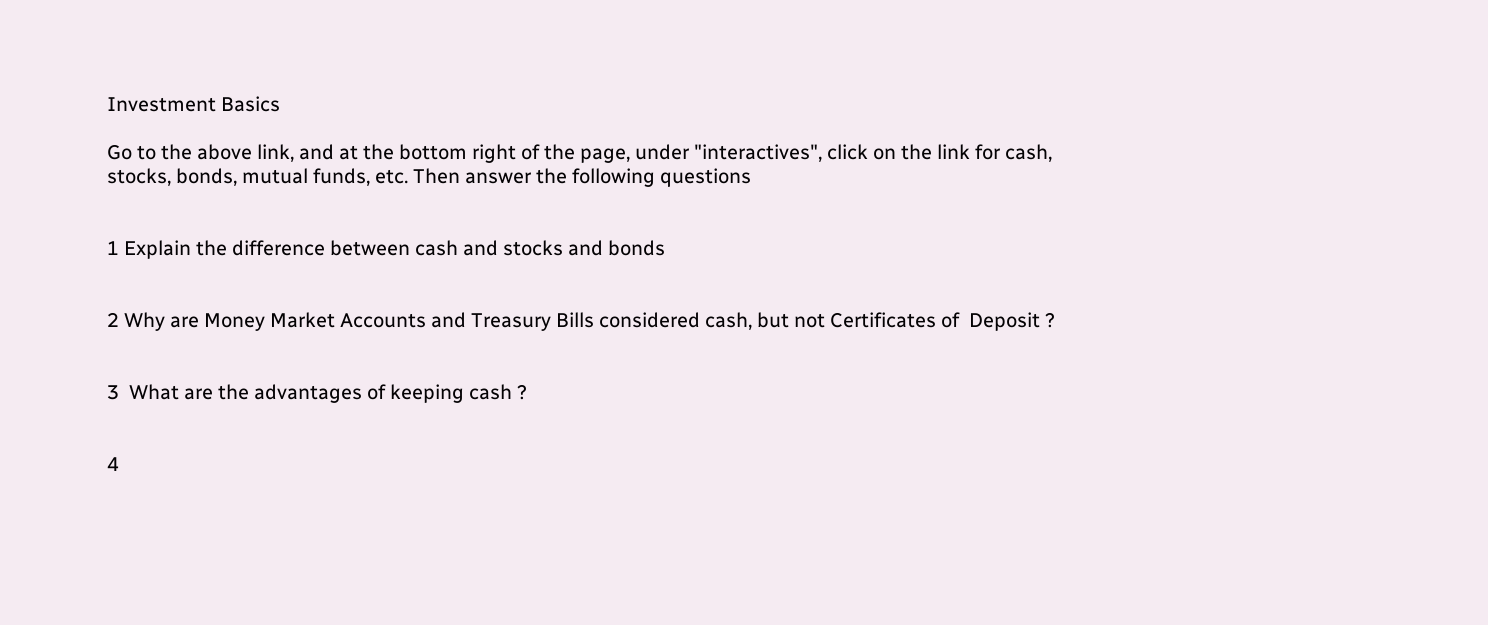Investment Basics

Go to the above link, and at the bottom right of the page, under "interactives", click on the link for cash, stocks, bonds, mutual funds, etc. Then answer the following questions


1 Explain the difference between cash and stocks and bonds


2 Why are Money Market Accounts and Treasury Bills considered cash, but not Certificates of  Deposit ?


3  What are the advantages of keeping cash ?


4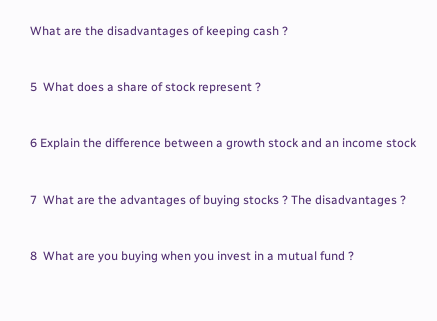What are the disadvantages of keeping cash ?


5  What does a share of stock represent ?


6 Explain the difference between a growth stock and an income stock


7  What are the advantages of buying stocks ? The disadvantages ?


8  What are you buying when you invest in a mutual fund ?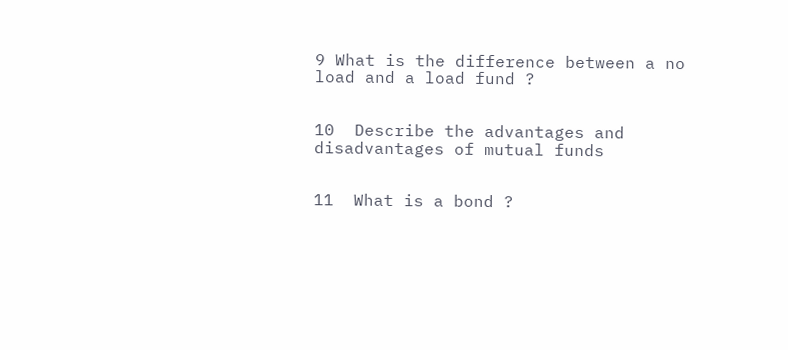9 What is the difference between a no load and a load fund ?


10  Describe the advantages and disadvantages of mutual funds


11  What is a bond ?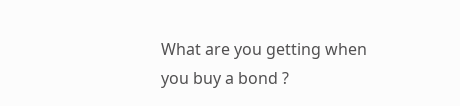What are you getting when you buy a bond ?